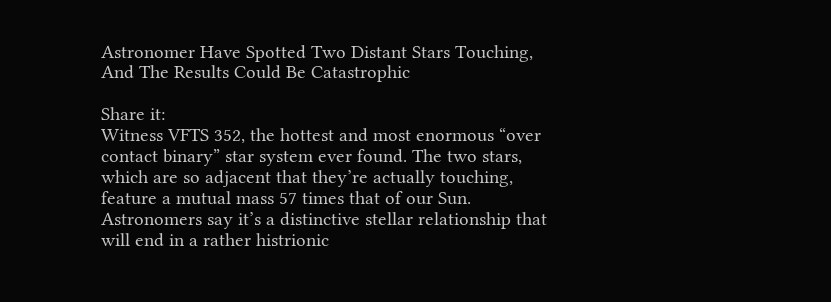Astronomer Have Spotted Two Distant Stars Touching, And The Results Could Be Catastrophic

Share it:
Witness VFTS 352, the hottest and most enormous “over contact binary” star system ever found. The two stars, which are so adjacent that they’re actually touching, feature a mutual mass 57 times that of our Sun. Astronomers say it’s a distinctive stellar relationship that will end in a rather histrionic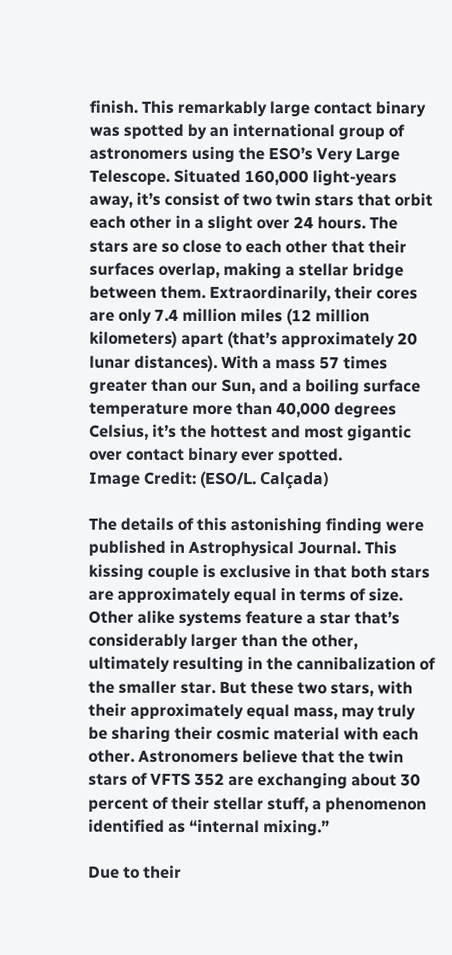finish. This remarkably large contact binary was spotted by an international group of astronomers using the ESO’s Very Large Telescope. Situated 160,000 light-years away, it’s consist of two twin stars that orbit each other in a slight over 24 hours. The stars are so close to each other that their surfaces overlap, making a stellar bridge between them. Extraordinarily, their cores are only 7.4 million miles (12 million kilometers) apart (that’s approximately 20 lunar distances). With a mass 57 times greater than our Sun, and a boiling surface temperature more than 40,000 degrees Celsius, it’s the hottest and most gigantic over contact binary ever spotted.
Image Credit: (ESO/L. Calçada)

The details of this astonishing finding were published in Astrophysical Journal. This kissing couple is exclusive in that both stars are approximately equal in terms of size. Other alike systems feature a star that’s considerably larger than the other, ultimately resulting in the cannibalization of the smaller star. But these two stars, with their approximately equal mass, may truly be sharing their cosmic material with each other. Astronomers believe that the twin stars of VFTS 352 are exchanging about 30 percent of their stellar stuff, a phenomenon identified as “internal mixing.”

Due to their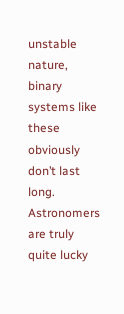unstable nature, binary systems like these obviously don’t last long. Astronomers are truly quite lucky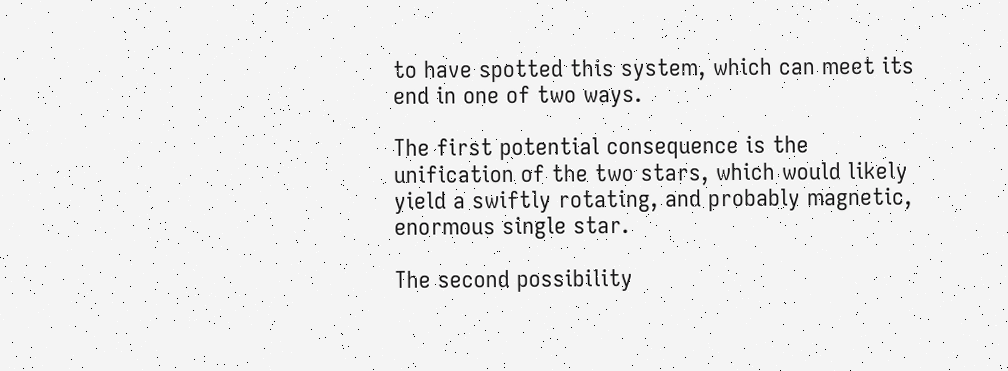to have spotted this system, which can meet its end in one of two ways.

The first potential consequence is the unification of the two stars, which would likely yield a swiftly rotating, and probably magnetic, enormous single star.

The second possibility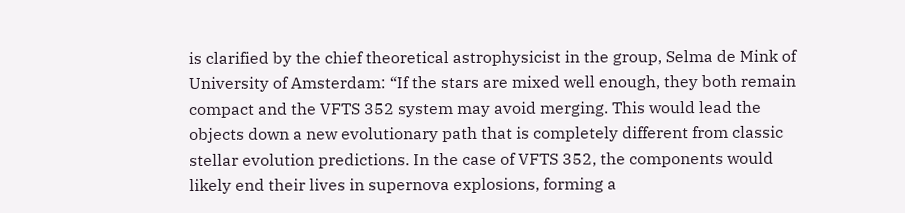is clarified by the chief theoretical astrophysicist in the group, Selma de Mink of University of Amsterdam: “If the stars are mixed well enough, they both remain compact and the VFTS 352 system may avoid merging. This would lead the objects down a new evolutionary path that is completely different from classic stellar evolution predictions. In the case of VFTS 352, the components would likely end their lives in supernova explosions, forming a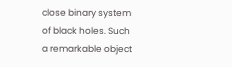close binary system of black holes. Such a remarkable object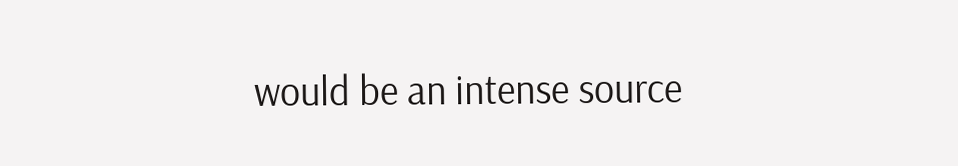would be an intense source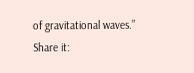of gravitational waves.”
Share it: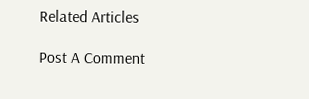Related Articles

Post A Comment